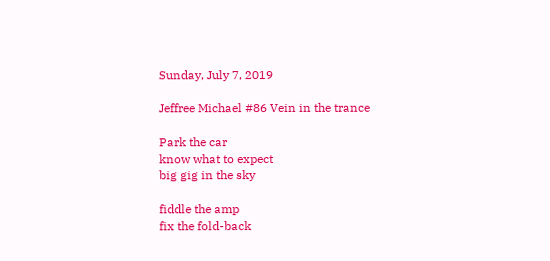Sunday, July 7, 2019

Jeffree Michael #86 Vein in the trance

Park the car
know what to expect
big gig in the sky

fiddle the amp
fix the fold-back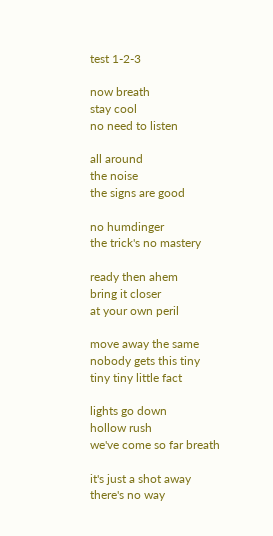test 1-2-3

now breath
stay cool
no need to listen

all around
the noise
the signs are good

no humdinger
the trick's no mastery

ready then ahem
bring it closer
at your own peril

move away the same
nobody gets this tiny
tiny tiny little fact

lights go down
hollow rush
we've come so far breath

it's just a shot away
there's no way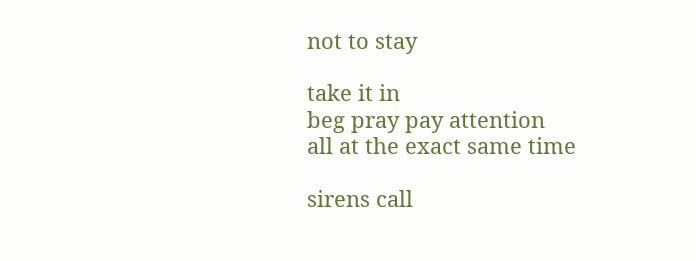not to stay

take it in
beg pray pay attention
all at the exact same time

sirens call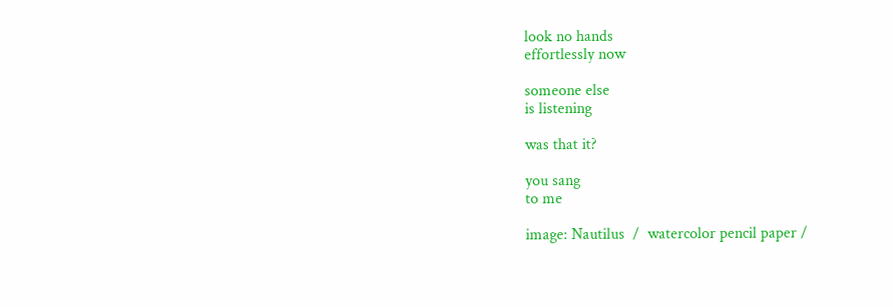look no hands
effortlessly now

someone else
is listening

was that it?

you sang
to me

image: Nautilus  /  watercolor pencil paper /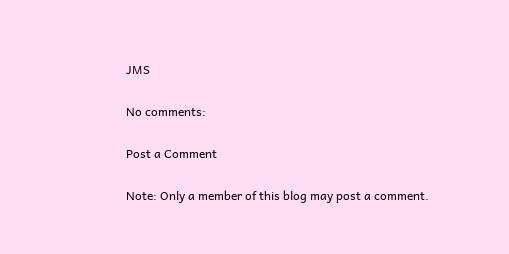JMS

No comments:

Post a Comment

Note: Only a member of this blog may post a comment.